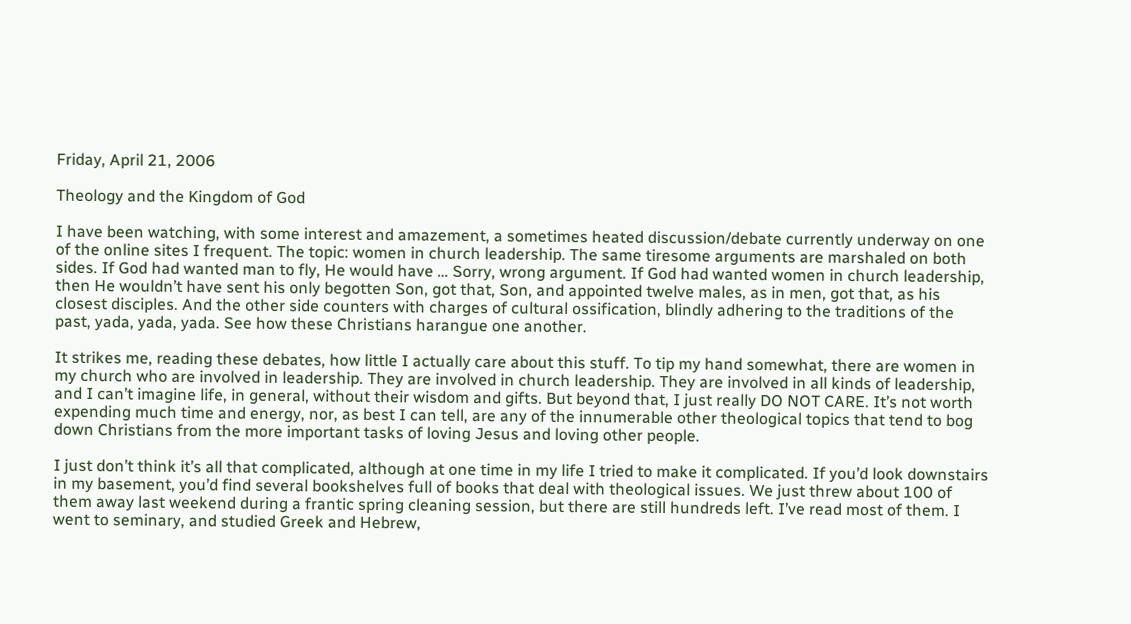Friday, April 21, 2006

Theology and the Kingdom of God

I have been watching, with some interest and amazement, a sometimes heated discussion/debate currently underway on one of the online sites I frequent. The topic: women in church leadership. The same tiresome arguments are marshaled on both sides. If God had wanted man to fly, He would have … Sorry, wrong argument. If God had wanted women in church leadership, then He wouldn’t have sent his only begotten Son, got that, Son, and appointed twelve males, as in men, got that, as his closest disciples. And the other side counters with charges of cultural ossification, blindly adhering to the traditions of the past, yada, yada, yada. See how these Christians harangue one another.

It strikes me, reading these debates, how little I actually care about this stuff. To tip my hand somewhat, there are women in my church who are involved in leadership. They are involved in church leadership. They are involved in all kinds of leadership, and I can’t imagine life, in general, without their wisdom and gifts. But beyond that, I just really DO NOT CARE. It’s not worth expending much time and energy, nor, as best I can tell, are any of the innumerable other theological topics that tend to bog down Christians from the more important tasks of loving Jesus and loving other people.

I just don’t think it’s all that complicated, although at one time in my life I tried to make it complicated. If you’d look downstairs in my basement, you’d find several bookshelves full of books that deal with theological issues. We just threw about 100 of them away last weekend during a frantic spring cleaning session, but there are still hundreds left. I’ve read most of them. I went to seminary, and studied Greek and Hebrew,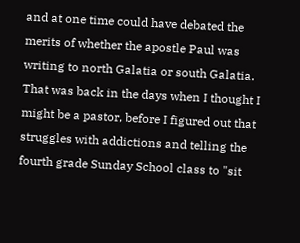and at one time could have debated the merits of whether the apostle Paul was writing to north Galatia or south Galatia. That was back in the days when I thought I might be a pastor, before I figured out that struggles with addictions and telling the fourth grade Sunday School class to "sit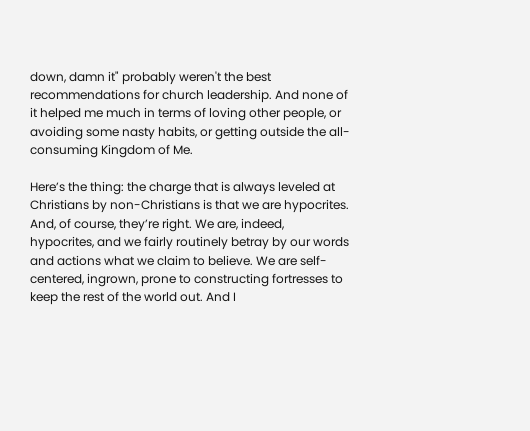down, damn it" probably weren't the best recommendations for church leadership. And none of it helped me much in terms of loving other people, or avoiding some nasty habits, or getting outside the all-consuming Kingdom of Me.

Here’s the thing: the charge that is always leveled at Christians by non-Christians is that we are hypocrites. And, of course, they’re right. We are, indeed, hypocrites, and we fairly routinely betray by our words and actions what we claim to believe. We are self-centered, ingrown, prone to constructing fortresses to keep the rest of the world out. And I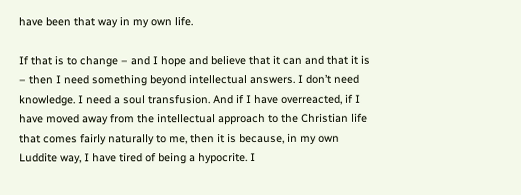have been that way in my own life.

If that is to change – and I hope and believe that it can and that it is – then I need something beyond intellectual answers. I don’t need knowledge. I need a soul transfusion. And if I have overreacted, if I have moved away from the intellectual approach to the Christian life that comes fairly naturally to me, then it is because, in my own Luddite way, I have tired of being a hypocrite. I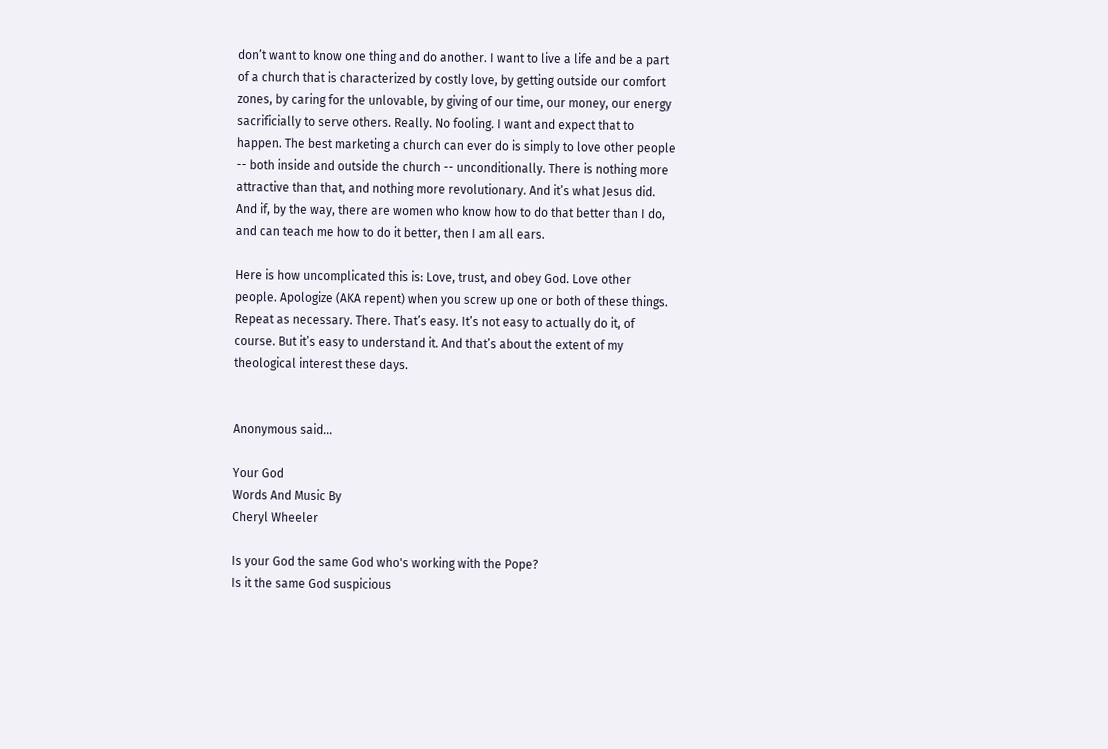don’t want to know one thing and do another. I want to live a life and be a part of a church that is characterized by costly love, by getting outside our comfort zones, by caring for the unlovable, by giving of our time, our money, our energy sacrificially to serve others. Really. No fooling. I want and expect that to happen. The best marketing a church can ever do is simply to love other people -- both inside and outside the church -- unconditionally. There is nothing more attractive than that, and nothing more revolutionary. And it’s what Jesus did. And if, by the way, there are women who know how to do that better than I do, and can teach me how to do it better, then I am all ears.

Here is how uncomplicated this is: Love, trust, and obey God. Love other people. Apologize (AKA repent) when you screw up one or both of these things. Repeat as necessary. There. That’s easy. It’s not easy to actually do it, of course. But it’s easy to understand it. And that’s about the extent of my theological interest these days.


Anonymous said...

Your God
Words And Music By
Cheryl Wheeler

Is your God the same God who's working with the Pope?
Is it the same God suspicious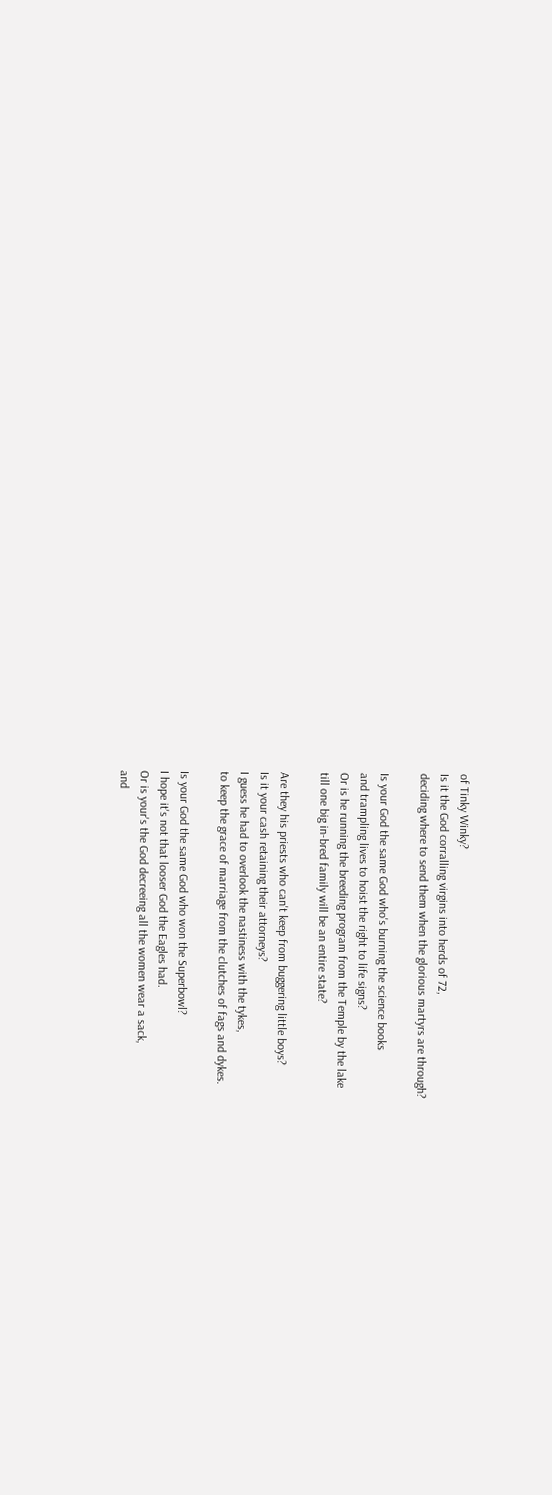of Tinky Winky?
Is it the God corralling virgins into herds of 72,
deciding where to send them when the glorious martyrs are through?

Is your God the same God who's burning the science books
and trampling lives to hoist the right to life signs?
Or is he running the breeding program from the Temple by the lake
till one big in-bred family will be an entire state?

Are they his priests who can't keep from buggering little boys?
Is it your cash retaining their attorneys?
I guess he had to overlook the nastiness with the tykes,
to keep the grace of marriage from the clutches of fags and dykes.

Is your God the same God who won the Superbowl?
I hope it's not that looser God the Eagles had.
Or is your's the God decreeing all the women wear a sack,
and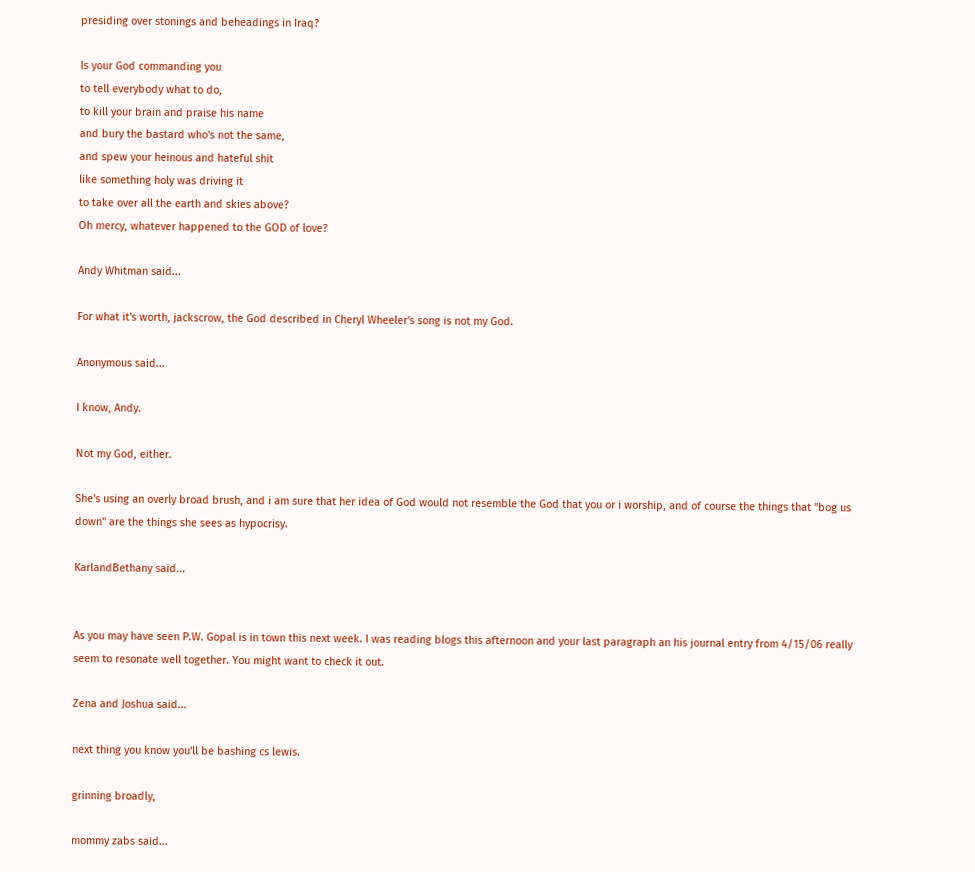presiding over stonings and beheadings in Iraq?

Is your God commanding you
to tell everybody what to do,
to kill your brain and praise his name
and bury the bastard who's not the same,
and spew your heinous and hateful shit
like something holy was driving it
to take over all the earth and skies above?
Oh mercy, whatever happened to the GOD of love?

Andy Whitman said...

For what it's worth, jackscrow, the God described in Cheryl Wheeler's song is not my God.

Anonymous said...

I know, Andy.

Not my God, either.

She's using an overly broad brush, and i am sure that her idea of God would not resemble the God that you or i worship, and of course the things that "bog us down" are the things she sees as hypocrisy.

KarlandBethany said...


As you may have seen P.W. Gopal is in town this next week. I was reading blogs this afternoon and your last paragraph an his journal entry from 4/15/06 really seem to resonate well together. You might want to check it out.

Zena and Joshua said...

next thing you know you'll be bashing cs lewis.

grinning broadly,

mommy zabs said...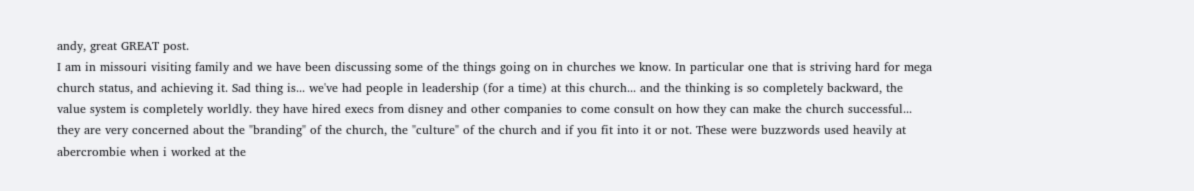andy, great GREAT post.
I am in missouri visiting family and we have been discussing some of the things going on in churches we know. In particular one that is striving hard for mega church status, and achieving it. Sad thing is... we've had people in leadership (for a time) at this church... and the thinking is so completely backward, the value system is completely worldly. they have hired execs from disney and other companies to come consult on how they can make the church successful... they are very concerned about the "branding" of the church, the "culture" of the church and if you fit into it or not. These were buzzwords used heavily at abercrombie when i worked at the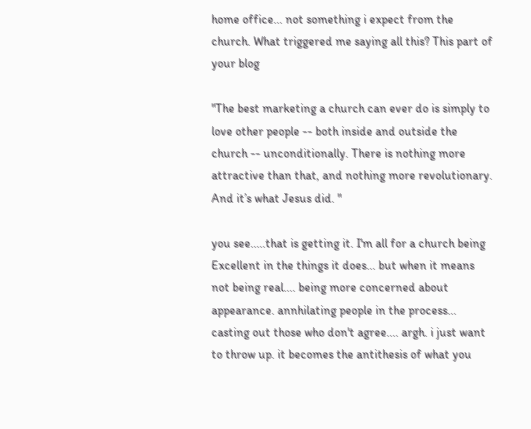home office... not something i expect from the church. What triggered me saying all this? This part of your blog

"The best marketing a church can ever do is simply to love other people -- both inside and outside the church -- unconditionally. There is nothing more attractive than that, and nothing more revolutionary. And it’s what Jesus did. "

you see.....that is getting it. I'm all for a church being Excellent in the things it does... but when it means not being real.... being more concerned about appearance. annhilating people in the process... casting out those who don't agree.... argh. i just want to throw up. it becomes the antithesis of what you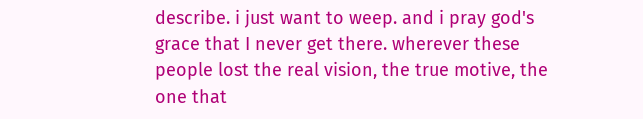describe. i just want to weep. and i pray god's grace that I never get there. wherever these people lost the real vision, the true motive, the one that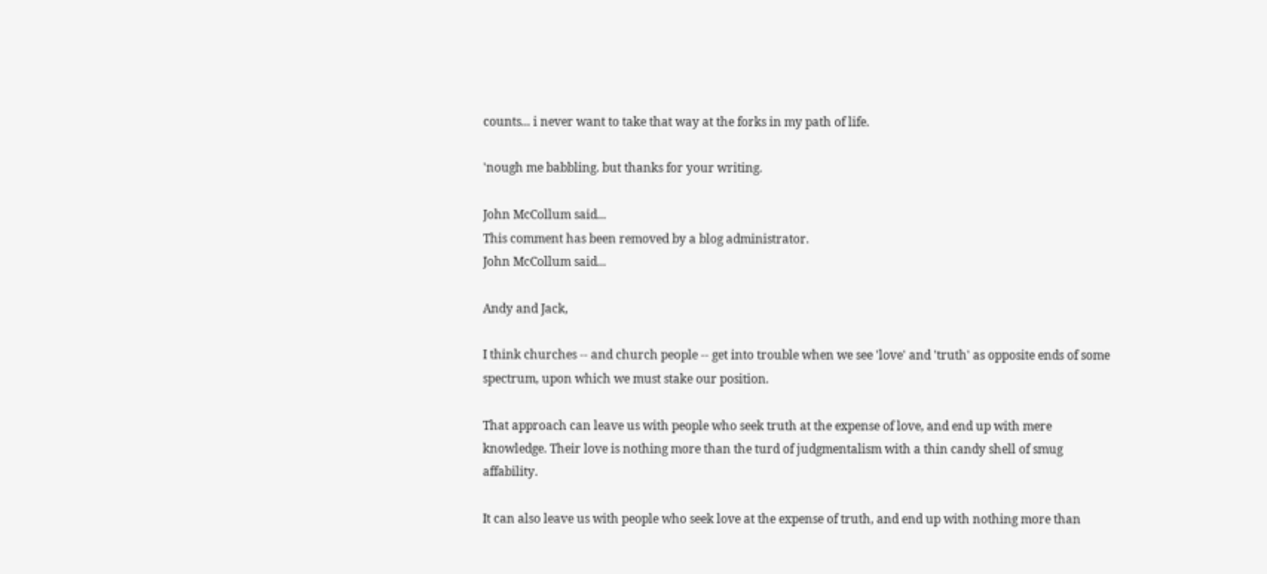counts... i never want to take that way at the forks in my path of life.

'nough me babbling. but thanks for your writing.

John McCollum said...
This comment has been removed by a blog administrator.
John McCollum said...

Andy and Jack,

I think churches -- and church people -- get into trouble when we see 'love' and 'truth' as opposite ends of some spectrum, upon which we must stake our position.

That approach can leave us with people who seek truth at the expense of love, and end up with mere knowledge. Their love is nothing more than the turd of judgmentalism with a thin candy shell of smug affability.

It can also leave us with people who seek love at the expense of truth, and end up with nothing more than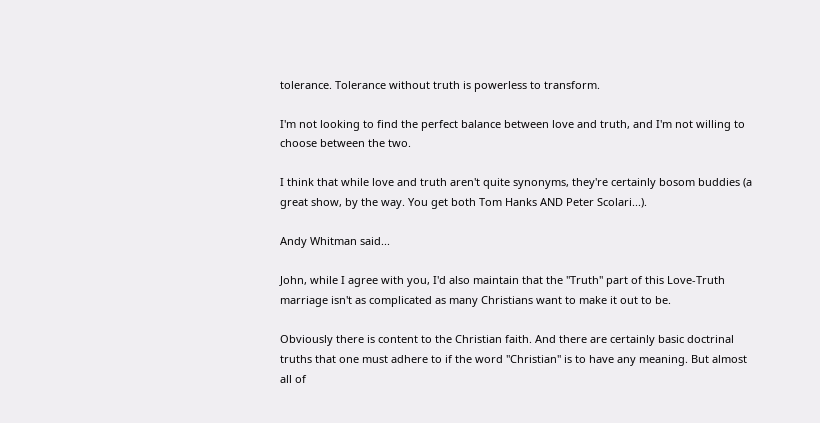tolerance. Tolerance without truth is powerless to transform.

I'm not looking to find the perfect balance between love and truth, and I'm not willing to choose between the two.

I think that while love and truth aren't quite synonyms, they're certainly bosom buddies (a great show, by the way. You get both Tom Hanks AND Peter Scolari...).

Andy Whitman said...

John, while I agree with you, I'd also maintain that the "Truth" part of this Love-Truth marriage isn't as complicated as many Christians want to make it out to be.

Obviously there is content to the Christian faith. And there are certainly basic doctrinal truths that one must adhere to if the word "Christian" is to have any meaning. But almost all of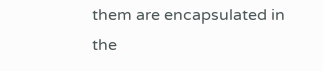them are encapsulated in the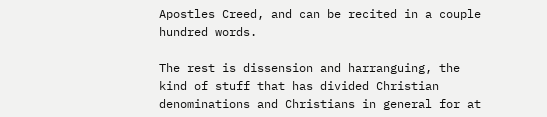Apostles Creed, and can be recited in a couple hundred words.

The rest is dissension and harranguing, the kind of stuff that has divided Christian denominations and Christians in general for at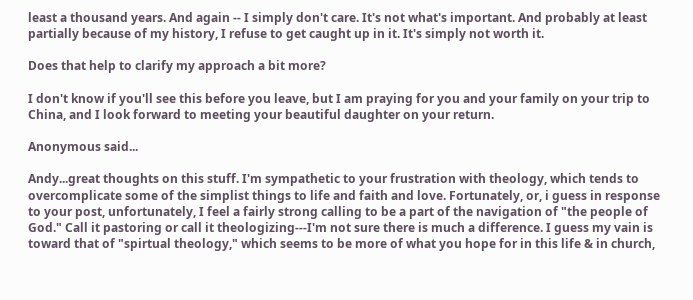least a thousand years. And again -- I simply don't care. It's not what's important. And probably at least partially because of my history, I refuse to get caught up in it. It's simply not worth it.

Does that help to clarify my approach a bit more?

I don't know if you'll see this before you leave, but I am praying for you and your family on your trip to China, and I look forward to meeting your beautiful daughter on your return.

Anonymous said...

Andy...great thoughts on this stuff. I'm sympathetic to your frustration with theology, which tends to overcomplicate some of the simplist things to life and faith and love. Fortunately, or, i guess in response to your post, unfortunately, I feel a fairly strong calling to be a part of the navigation of "the people of God." Call it pastoring or call it theologizing---I'm not sure there is much a difference. I guess my vain is toward that of "spirtual theology," which seems to be more of what you hope for in this life & in church,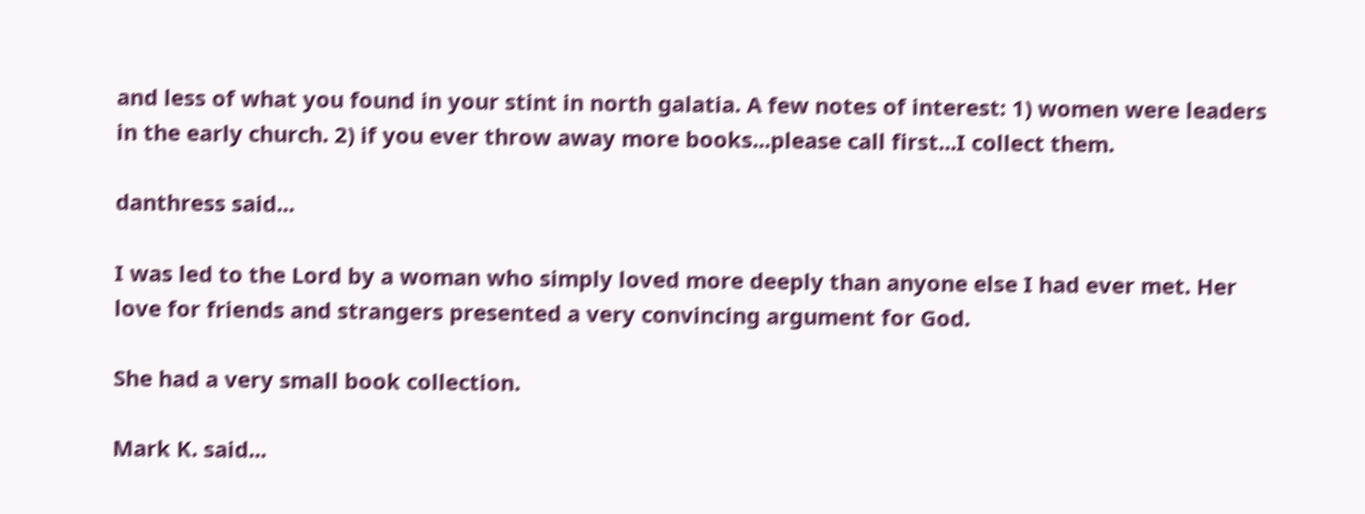and less of what you found in your stint in north galatia. A few notes of interest: 1) women were leaders in the early church. 2) if you ever throw away more books...please call first...I collect them.

danthress said...

I was led to the Lord by a woman who simply loved more deeply than anyone else I had ever met. Her love for friends and strangers presented a very convincing argument for God.

She had a very small book collection.

Mark K. said...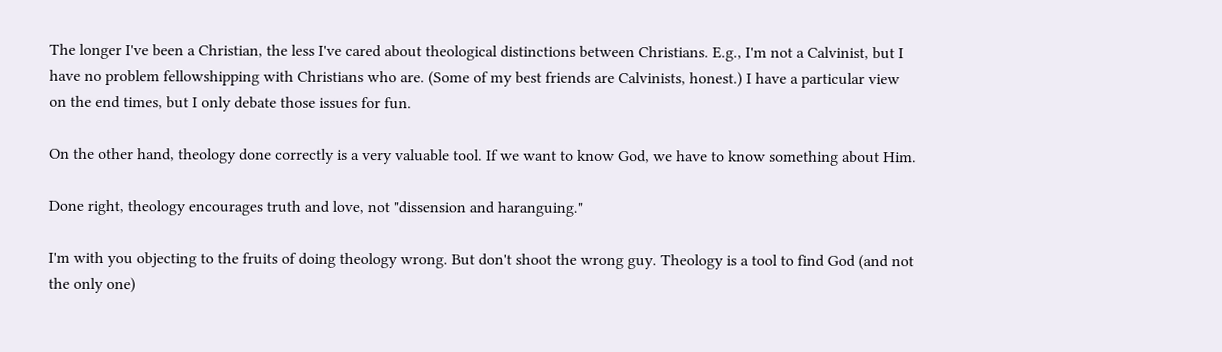The longer I've been a Christian, the less I've cared about theological distinctions between Christians. E.g., I'm not a Calvinist, but I have no problem fellowshipping with Christians who are. (Some of my best friends are Calvinists, honest.) I have a particular view on the end times, but I only debate those issues for fun.

On the other hand, theology done correctly is a very valuable tool. If we want to know God, we have to know something about Him.

Done right, theology encourages truth and love, not "dissension and haranguing."

I'm with you objecting to the fruits of doing theology wrong. But don't shoot the wrong guy. Theology is a tool to find God (and not the only one)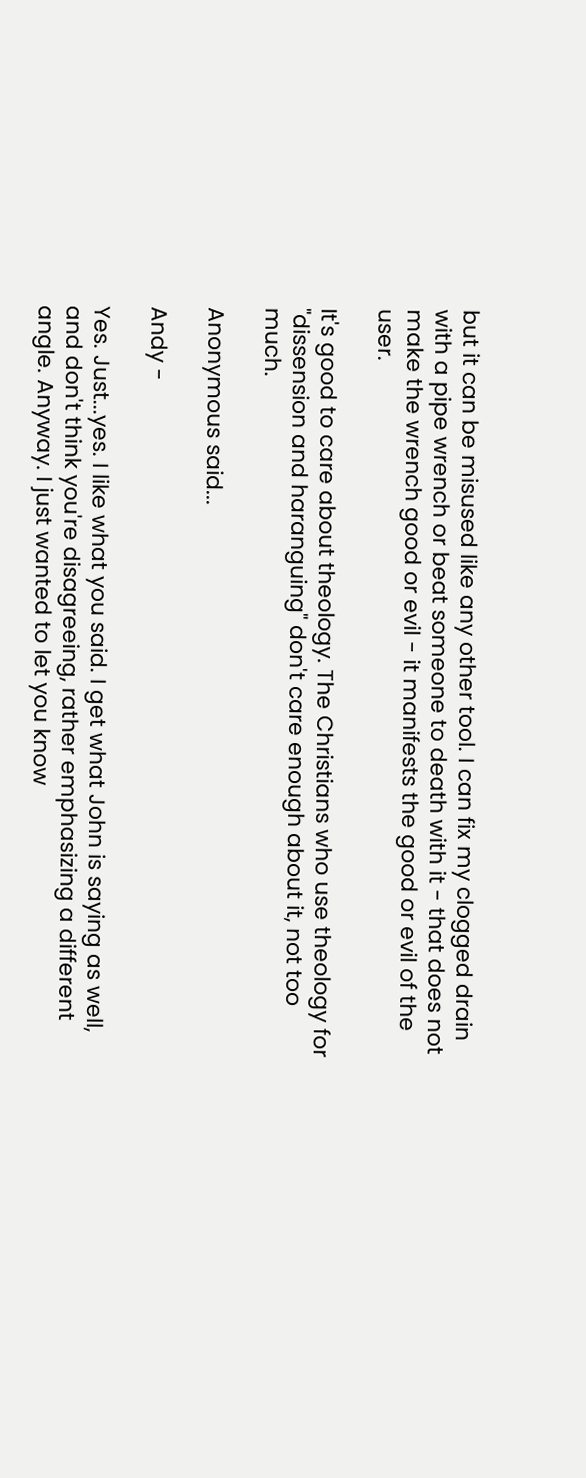but it can be misused like any other tool. I can fix my clogged drain with a pipe wrench or beat someone to death with it - that does not make the wrench good or evil - it manifests the good or evil of the user.

It's good to care about theology. The Christians who use theology for "dissension and haranguing" don't care enough about it, not too much.

Anonymous said...

Andy -

Yes. Just...yes. I like what you said. I get what John is saying as well, and don't think you're disagreeing, rather emphasizing a different angle. Anyway. I just wanted to let you know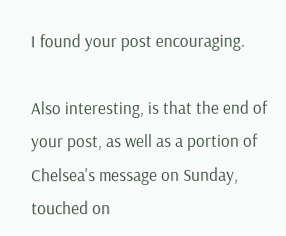I found your post encouraging.

Also interesting, is that the end of your post, as well as a portion of Chelsea's message on Sunday, touched on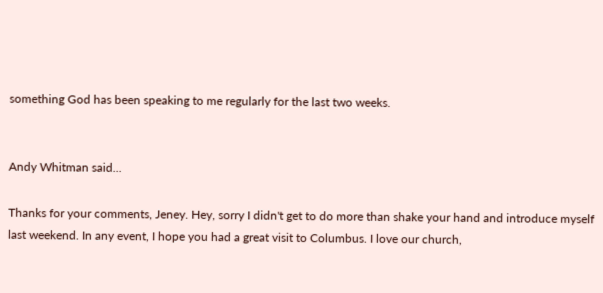something God has been speaking to me regularly for the last two weeks.


Andy Whitman said...

Thanks for your comments, Jeney. Hey, sorry I didn't get to do more than shake your hand and introduce myself last weekend. In any event, I hope you had a great visit to Columbus. I love our church,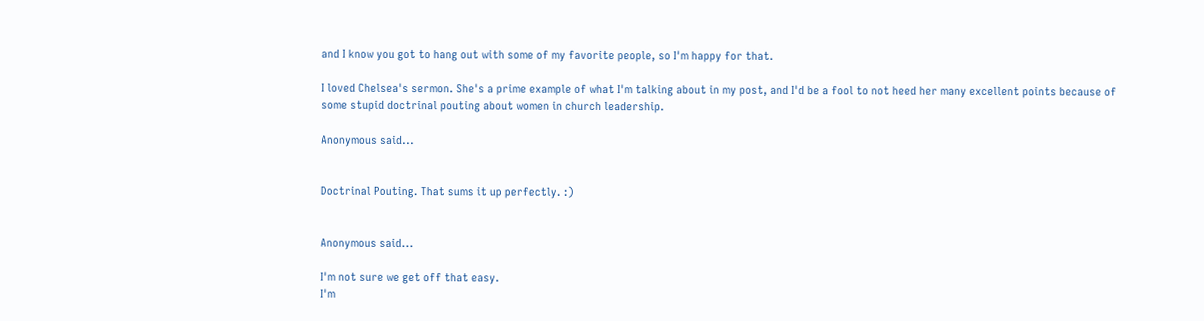and I know you got to hang out with some of my favorite people, so I'm happy for that.

I loved Chelsea's sermon. She's a prime example of what I'm talking about in my post, and I'd be a fool to not heed her many excellent points because of some stupid doctrinal pouting about women in church leadership.

Anonymous said...


Doctrinal Pouting. That sums it up perfectly. :)


Anonymous said...

I'm not sure we get off that easy.
I'm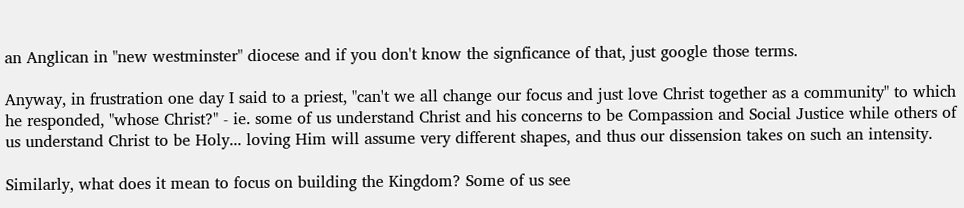an Anglican in "new westminster" diocese and if you don't know the signficance of that, just google those terms.

Anyway, in frustration one day I said to a priest, "can't we all change our focus and just love Christ together as a community" to which he responded, "whose Christ?" - ie. some of us understand Christ and his concerns to be Compassion and Social Justice while others of us understand Christ to be Holy... loving Him will assume very different shapes, and thus our dissension takes on such an intensity.

Similarly, what does it mean to focus on building the Kingdom? Some of us see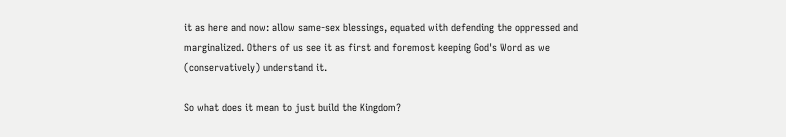it as here and now: allow same-sex blessings, equated with defending the oppressed and marginalized. Others of us see it as first and foremost keeping God's Word as we (conservatively) understand it.

So what does it mean to just build the Kingdom?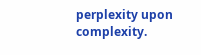perplexity upon complexity.